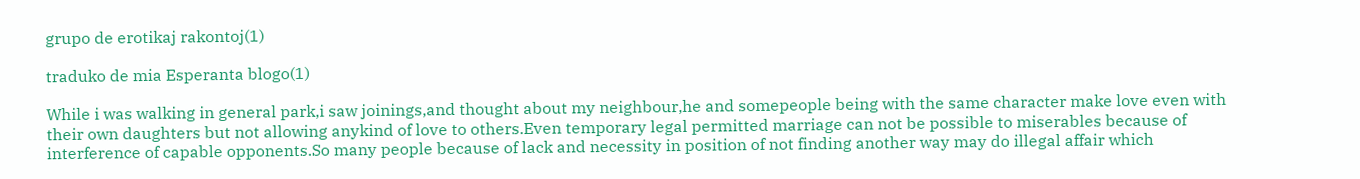grupo de erotikaj rakontoj(1)

traduko de mia Esperanta blogo(1)

While i was walking in general park,i saw joinings,and thought about my neighbour,he and somepeople being with the same character make love even with their own daughters but not allowing anykind of love to others.Even temporary legal permitted marriage can not be possible to miserables because of interference of capable opponents.So many people because of lack and necessity in position of not finding another way may do illegal affair which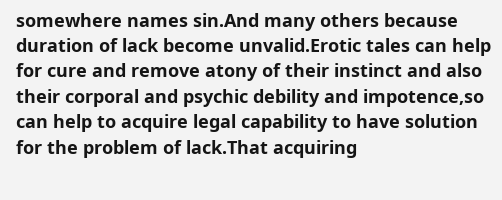somewhere names sin.And many others because duration of lack become unvalid.Erotic tales can help for cure and remove atony of their instinct and also their corporal and psychic debility and impotence,so can help to acquire legal capability to have solution for the problem of lack.That acquiring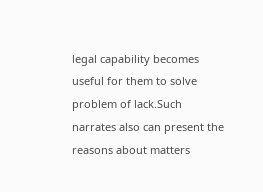legal capability becomes useful for them to solve problem of lack.Such narrates also can present the reasons about matters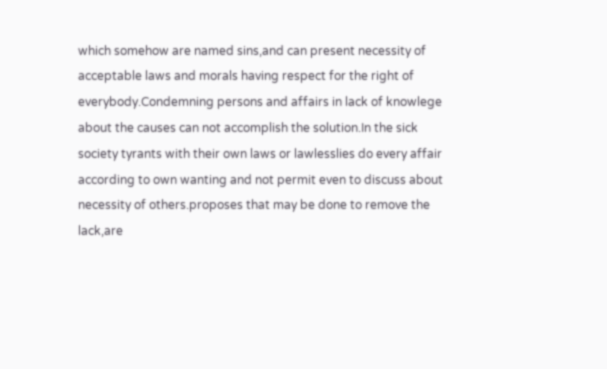which somehow are named sins,and can present necessity of acceptable laws and morals having respect for the right of everybody.Condemning persons and affairs in lack of knowlege about the causes can not accomplish the solution.In the sick society tyrants with their own laws or lawlesslies do every affair according to own wanting and not permit even to discuss about necessity of others.proposes that may be done to remove the lack,are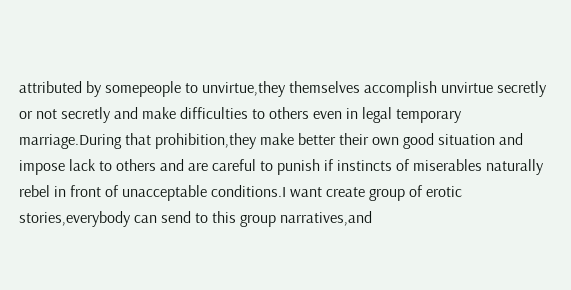attributed by somepeople to unvirtue,they themselves accomplish unvirtue secretly or not secretly and make difficulties to others even in legal temporary marriage.During that prohibition,they make better their own good situation and impose lack to others and are careful to punish if instincts of miserables naturally rebel in front of unacceptable conditions.I want create group of erotic stories,everybody can send to this group narratives,and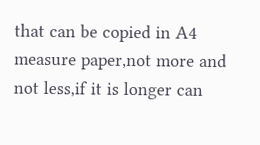that can be copied in A4 measure paper,not more and not less,if it is longer can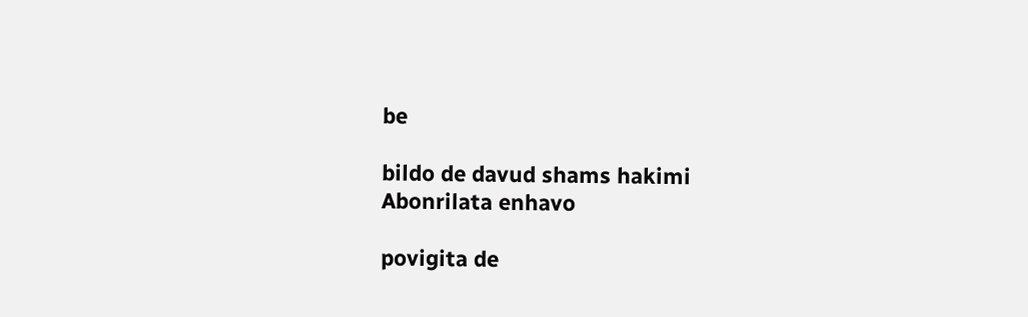be

bildo de davud shams hakimi
Abonrilata enhavo

povigita de